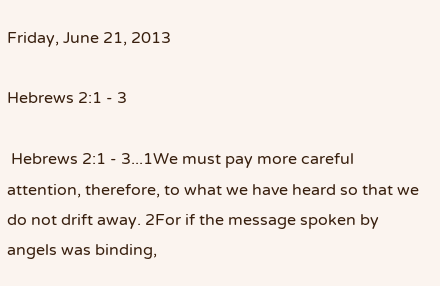Friday, June 21, 2013

Hebrews 2:1 - 3

 Hebrews 2:1 - 3...1We must pay more careful attention, therefore, to what we have heard so that we do not drift away. 2For if the message spoken by angels was binding,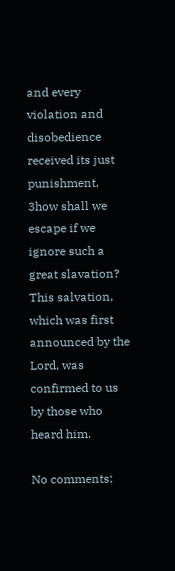and every violation and disobedience received its just punishment, 3how shall we escape if we ignore such a great slavation? This salvation, which was first announced by the Lord, was confirmed to us by those who heard him.

No comments: